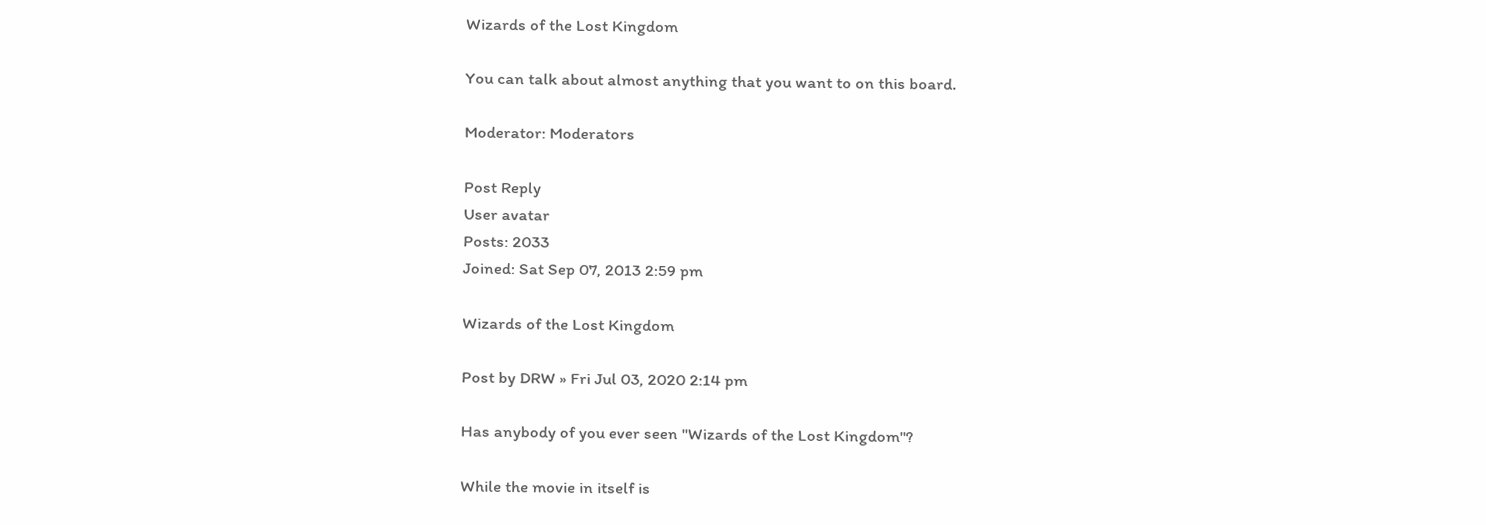Wizards of the Lost Kingdom

You can talk about almost anything that you want to on this board.

Moderator: Moderators

Post Reply
User avatar
Posts: 2033
Joined: Sat Sep 07, 2013 2:59 pm

Wizards of the Lost Kingdom

Post by DRW » Fri Jul 03, 2020 2:14 pm

Has anybody of you ever seen "Wizards of the Lost Kingdom"?

While the movie in itself is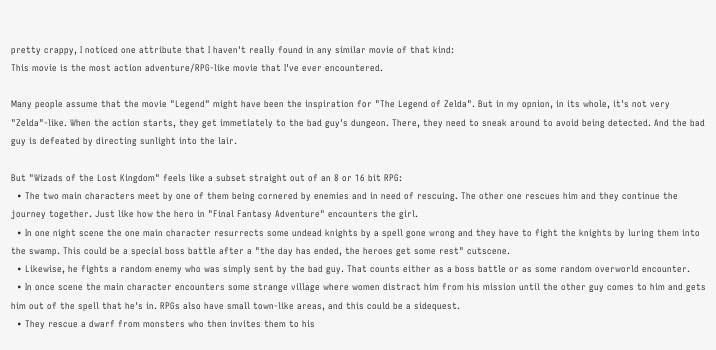pretty crappy, I noticed one attribute that I haven't really found in any similar movie of that kind:
This movie is the most action adventure/RPG-like movie that I've ever encountered.

Many people assume that the movie "Legend" might have been the inspiration for "The Legend of Zelda". But in my opnion, in its whole, it's not very "Zelda"-like. When the action starts, they get immetiately to the bad guy's dungeon. There, they need to sneak around to avoid being detected. And the bad guy is defeated by directing sunlight into the lair.

But "Wizads of the Lost Kingdom" feels like a subset straight out of an 8 or 16 bit RPG:
  • The two main characters meet by one of them being cornered by enemies and in need of rescuing. The other one rescues him and they continue the journey together. Just like how the hero in "Final Fantasy Adventure" encounters the girl.
  • In one night scene the one main character resurrects some undead knights by a spell gone wrong and they have to fight the knights by luring them into the swamp. This could be a special boss battle after a "the day has ended, the heroes get some rest" cutscene.
  • Likewise, he fights a random enemy who was simply sent by the bad guy. That counts either as a boss battle or as some random overworld encounter.
  • In once scene the main character encounters some strange village where women distract him from his mission until the other guy comes to him and gets him out of the spell that he's in. RPGs also have small town-like areas, and this could be a sidequest.
  • They rescue a dwarf from monsters who then invites them to his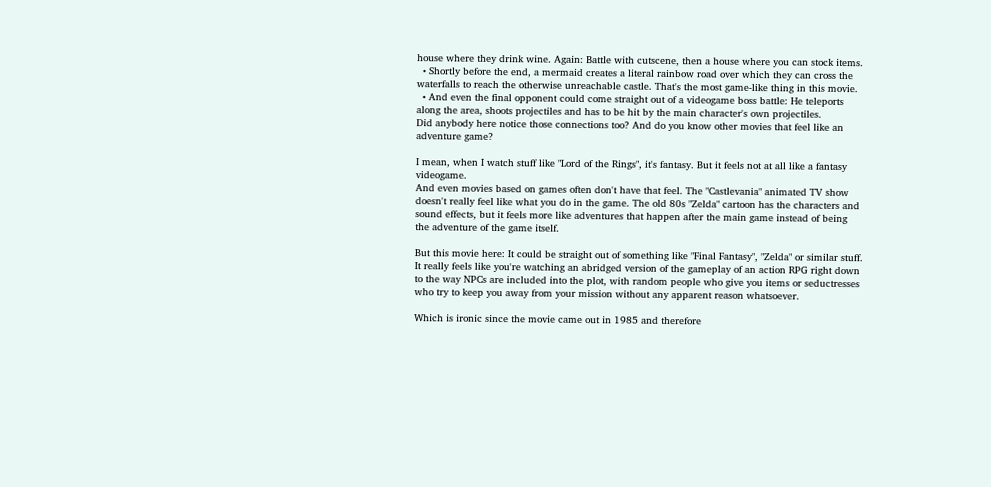house where they drink wine. Again: Battle with cutscene, then a house where you can stock items.
  • Shortly before the end, a mermaid creates a literal rainbow road over which they can cross the waterfalls to reach the otherwise unreachable castle. That's the most game-like thing in this movie.
  • And even the final opponent could come straight out of a videogame boss battle: He teleports along the area, shoots projectiles and has to be hit by the main character's own projectiles.
Did anybody here notice those connections too? And do you know other movies that feel like an adventure game?

I mean, when I watch stuff like "Lord of the Rings", it's fantasy. But it feels not at all like a fantasy videogame.
And even movies based on games often don't have that feel. The "Castlevania" animated TV show doesn't really feel like what you do in the game. The old 80s "Zelda" cartoon has the characters and sound effects, but it feels more like adventures that happen after the main game instead of being the adventure of the game itself.

But this movie here: It could be straight out of something like "Final Fantasy", "Zelda" or similar stuff. It really feels like you're watching an abridged version of the gameplay of an action RPG right down to the way NPCs are included into the plot, with random people who give you items or seductresses who try to keep you away from your mission without any apparent reason whatsoever.

Which is ironic since the movie came out in 1985 and therefore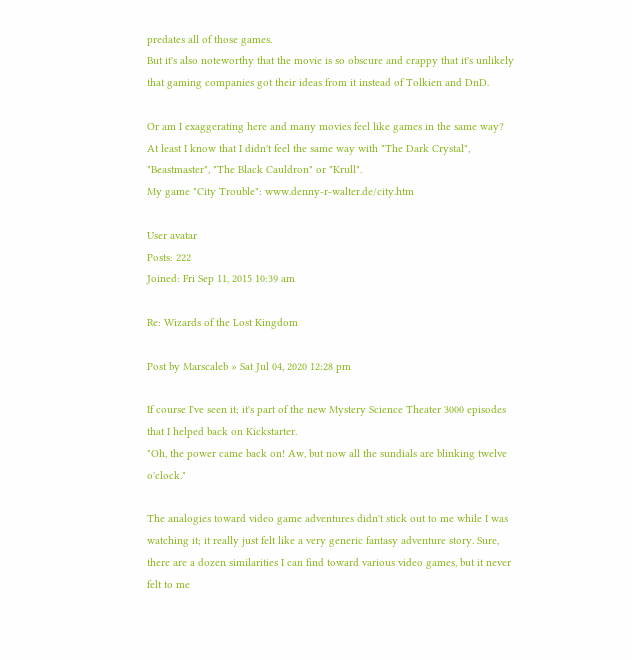predates all of those games.
But it's also noteworthy that the movie is so obscure and crappy that it's unlikely that gaming companies got their ideas from it instead of Tolkien and DnD.

Or am I exaggerating here and many movies feel like games in the same way?
At least I know that I didn't feel the same way with "The Dark Crystal", "Beastmaster", "The Black Cauldron" or "Krull".
My game "City Trouble": www.denny-r-walter.de/city.htm

User avatar
Posts: 222
Joined: Fri Sep 11, 2015 10:39 am

Re: Wizards of the Lost Kingdom

Post by Marscaleb » Sat Jul 04, 2020 12:28 pm

If course I've seen it; it's part of the new Mystery Science Theater 3000 episodes that I helped back on Kickstarter.
"Oh, the power came back on! Aw, but now all the sundials are blinking twelve o'clock."

The analogies toward video game adventures didn't stick out to me while I was watching it; it really just felt like a very generic fantasy adventure story. Sure, there are a dozen similarities I can find toward various video games, but it never felt to me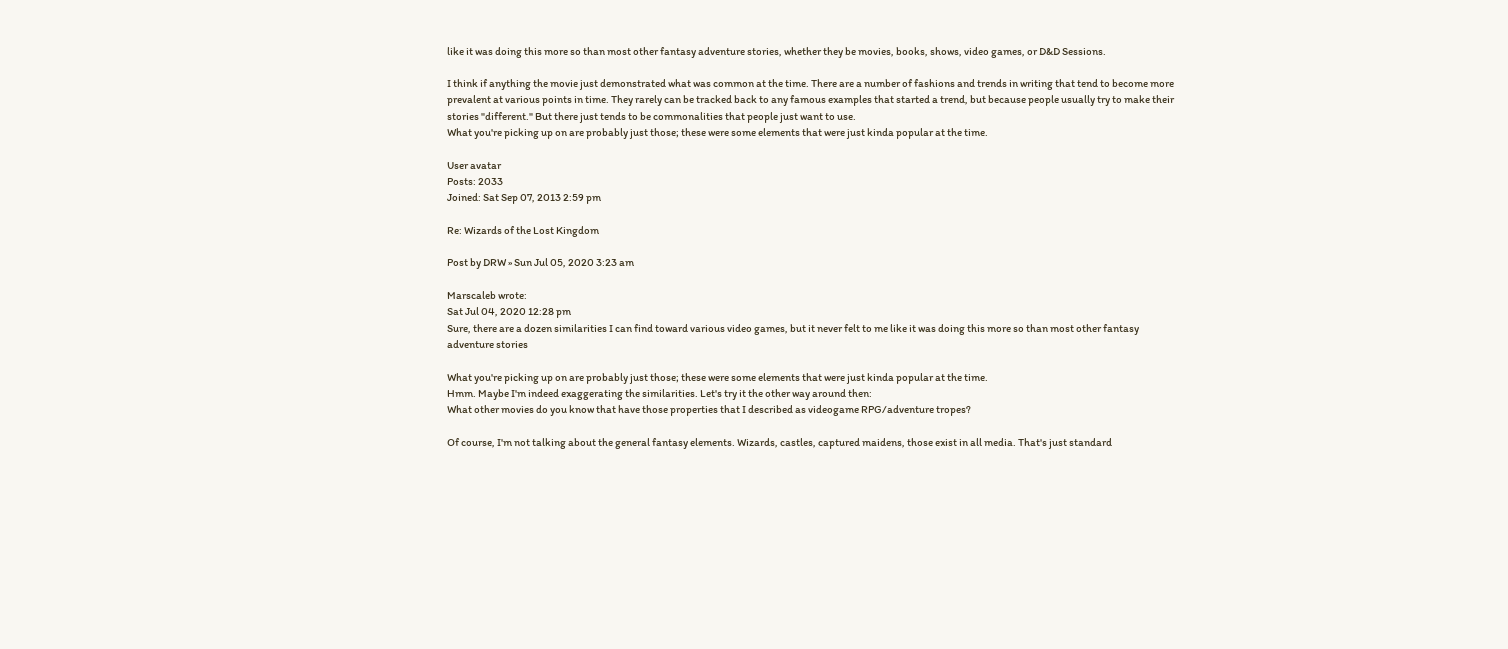like it was doing this more so than most other fantasy adventure stories, whether they be movies, books, shows, video games, or D&D Sessions.

I think if anything the movie just demonstrated what was common at the time. There are a number of fashions and trends in writing that tend to become more prevalent at various points in time. They rarely can be tracked back to any famous examples that started a trend, but because people usually try to make their stories "different." But there just tends to be commonalities that people just want to use.
What you're picking up on are probably just those; these were some elements that were just kinda popular at the time.

User avatar
Posts: 2033
Joined: Sat Sep 07, 2013 2:59 pm

Re: Wizards of the Lost Kingdom

Post by DRW » Sun Jul 05, 2020 3:23 am

Marscaleb wrote:
Sat Jul 04, 2020 12:28 pm
Sure, there are a dozen similarities I can find toward various video games, but it never felt to me like it was doing this more so than most other fantasy adventure stories

What you're picking up on are probably just those; these were some elements that were just kinda popular at the time.
Hmm. Maybe I'm indeed exaggerating the similarities. Let's try it the other way around then:
What other movies do you know that have those properties that I described as videogame RPG/adventure tropes?

Of course, I'm not talking about the general fantasy elements. Wizards, castles, captured maidens, those exist in all media. That's just standard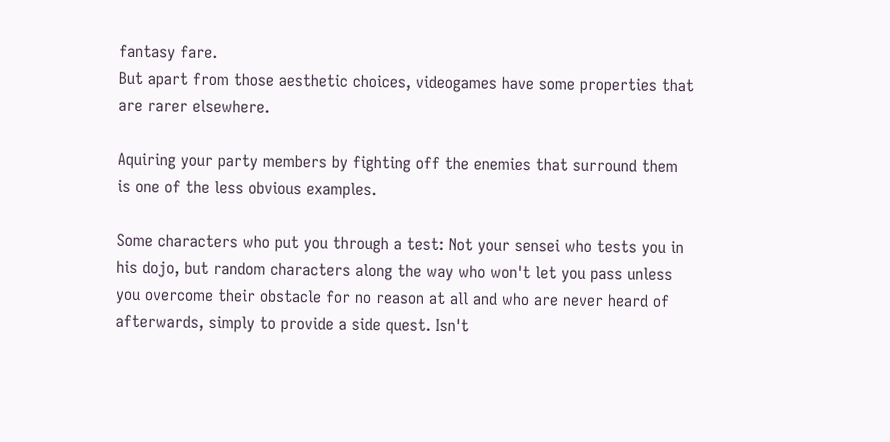fantasy fare.
But apart from those aesthetic choices, videogames have some properties that are rarer elsewhere.

Aquiring your party members by fighting off the enemies that surround them is one of the less obvious examples.

Some characters who put you through a test: Not your sensei who tests you in his dojo, but random characters along the way who won't let you pass unless you overcome their obstacle for no reason at all and who are never heard of afterwards, simply to provide a side quest. Isn't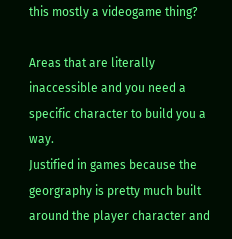this mostly a videogame thing?

Areas that are literally inaccessible and you need a specific character to build you a way.
Justified in games because the georgraphy is pretty much built around the player character and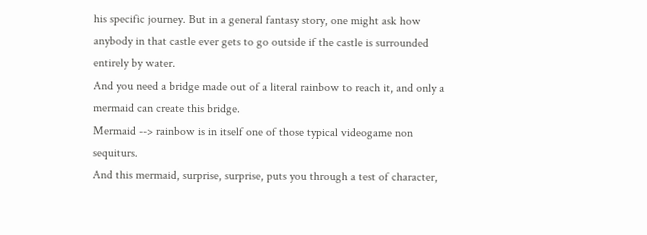his specific journey. But in a general fantasy story, one might ask how anybody in that castle ever gets to go outside if the castle is surrounded entirely by water.
And you need a bridge made out of a literal rainbow to reach it, and only a mermaid can create this bridge.
Mermaid --> rainbow is in itself one of those typical videogame non sequiturs.
And this mermaid, surprise, surprise, puts you through a test of character,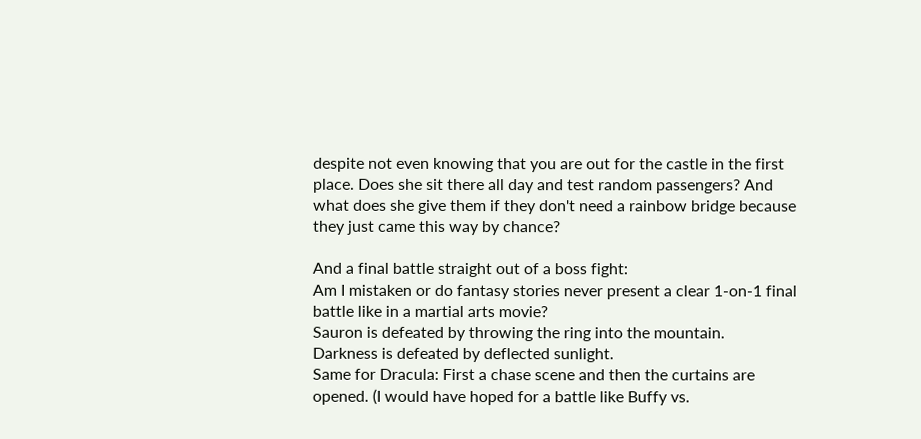despite not even knowing that you are out for the castle in the first place. Does she sit there all day and test random passengers? And what does she give them if they don't need a rainbow bridge because they just came this way by chance?

And a final battle straight out of a boss fight:
Am I mistaken or do fantasy stories never present a clear 1-on-1 final battle like in a martial arts movie?
Sauron is defeated by throwing the ring into the mountain.
Darkness is defeated by deflected sunlight.
Same for Dracula: First a chase scene and then the curtains are opened. (I would have hoped for a battle like Buffy vs.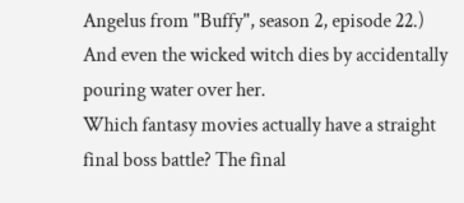Angelus from "Buffy", season 2, episode 22.)
And even the wicked witch dies by accidentally pouring water over her.
Which fantasy movies actually have a straight final boss battle? The final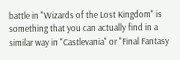battle in "Wizards of the Lost Kingdom" is something that you can actually find in a similar way in "Castlevania" or "Final Fantasy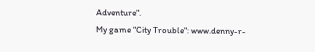Adventure".
My game "City Trouble": www.denny-r-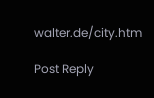walter.de/city.htm

Post Reply